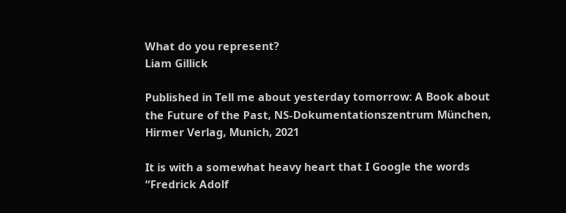What do you represent?
Liam Gillick

Published in Tell me about yesterday tomorrow: A Book about the Future of the Past, NS-Dokumentationszentrum München, Hirmer Verlag, Munich, 2021

It is with a somewhat heavy heart that I Google the words “Fredrick Adolf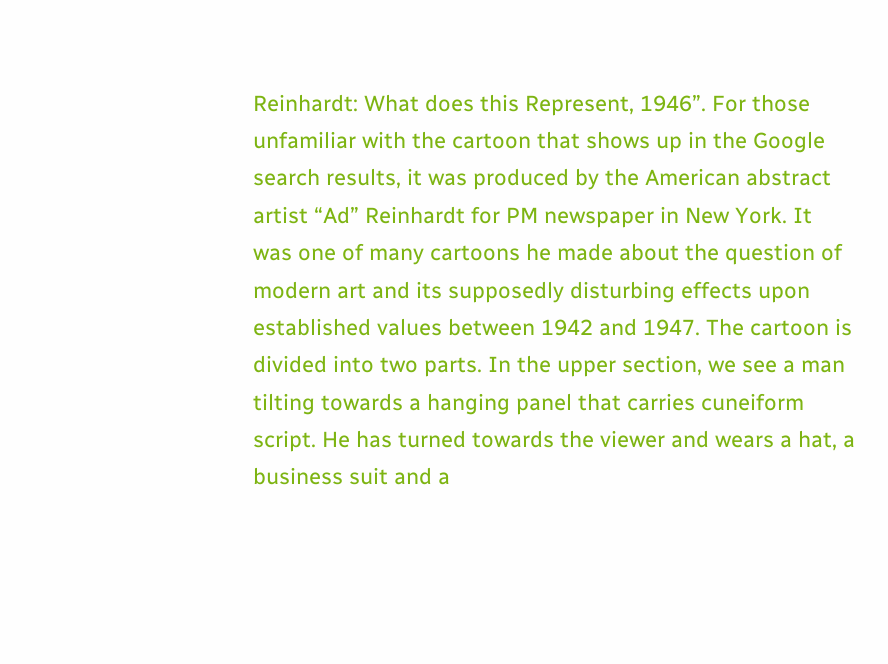Reinhardt: What does this Represent, 1946”. For those unfamiliar with the cartoon that shows up in the Google search results, it was produced by the American abstract artist “Ad” Reinhardt for PM newspaper in New York. It was one of many cartoons he made about the question of modern art and its supposedly disturbing effects upon established values between 1942 and 1947. The cartoon is divided into two parts. In the upper section, we see a man tilting towards a hanging panel that carries cuneiform script. He has turned towards the viewer and wears a hat, a business suit and a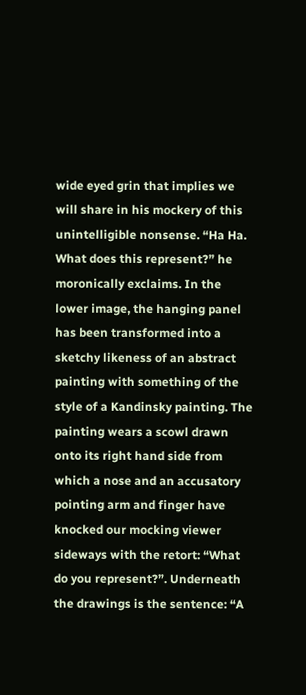wide eyed grin that implies we will share in his mockery of this unintelligible nonsense. “Ha Ha. What does this represent?” he moronically exclaims. In the lower image, the hanging panel has been transformed into a sketchy likeness of an abstract painting with something of the style of a Kandinsky painting. The painting wears a scowl drawn onto its right hand side from which a nose and an accusatory pointing arm and finger have knocked our mocking viewer sideways with the retort: “What do you represent?”. Underneath the drawings is the sentence: “A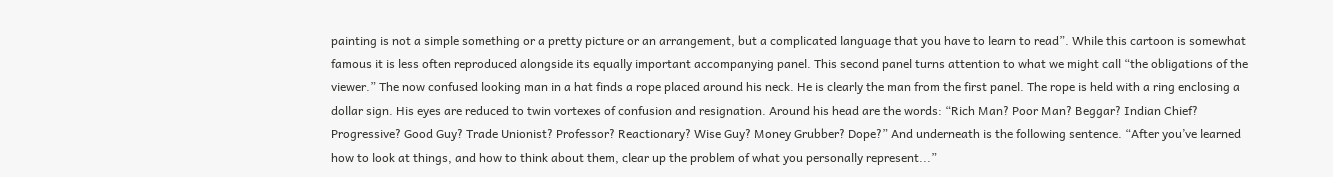painting is not a simple something or a pretty picture or an arrangement, but a complicated language that you have to learn to read”. While this cartoon is somewhat famous it is less often reproduced alongside its equally important accompanying panel. This second panel turns attention to what we might call “the obligations of the viewer.” The now confused looking man in a hat finds a rope placed around his neck. He is clearly the man from the first panel. The rope is held with a ring enclosing a dollar sign. His eyes are reduced to twin vortexes of confusion and resignation. Around his head are the words: “Rich Man? Poor Man? Beggar? Indian Chief? Progressive? Good Guy? Trade Unionist? Professor? Reactionary? Wise Guy? Money Grubber? Dope?” And underneath is the following sentence. “After you’ve learned how to look at things, and how to think about them, clear up the problem of what you personally represent...”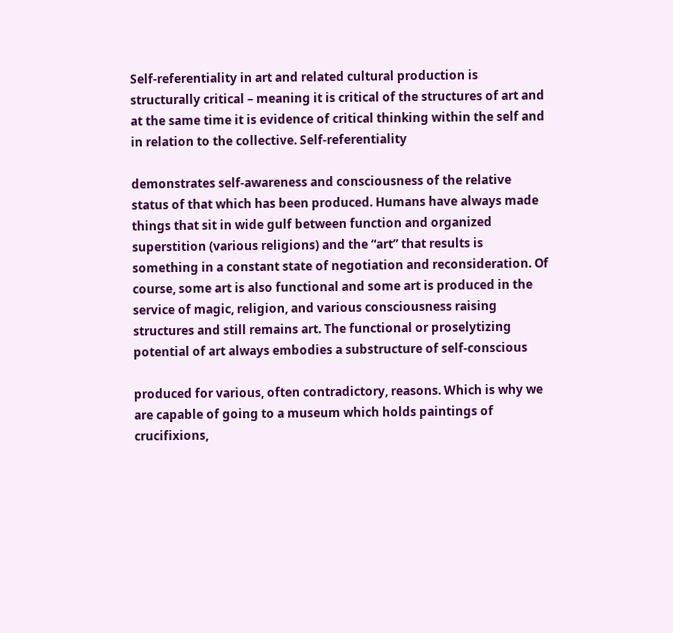Self-referentiality in art and related cultural production is structurally critical – meaning it is critical of the structures of art and at the same time it is evidence of critical thinking within the self and in relation to the collective. Self-referentiality

demonstrates self-awareness and consciousness of the relative status of that which has been produced. Humans have always made things that sit in wide gulf between function and organized superstition (various religions) and the “art” that results is something in a constant state of negotiation and reconsideration. Of course, some art is also functional and some art is produced in the service of magic, religion, and various consciousness raising structures and still remains art. The functional or proselytizing potential of art always embodies a substructure of self-conscious

produced for various, often contradictory, reasons. Which is why we are capable of going to a museum which holds paintings of crucifixions,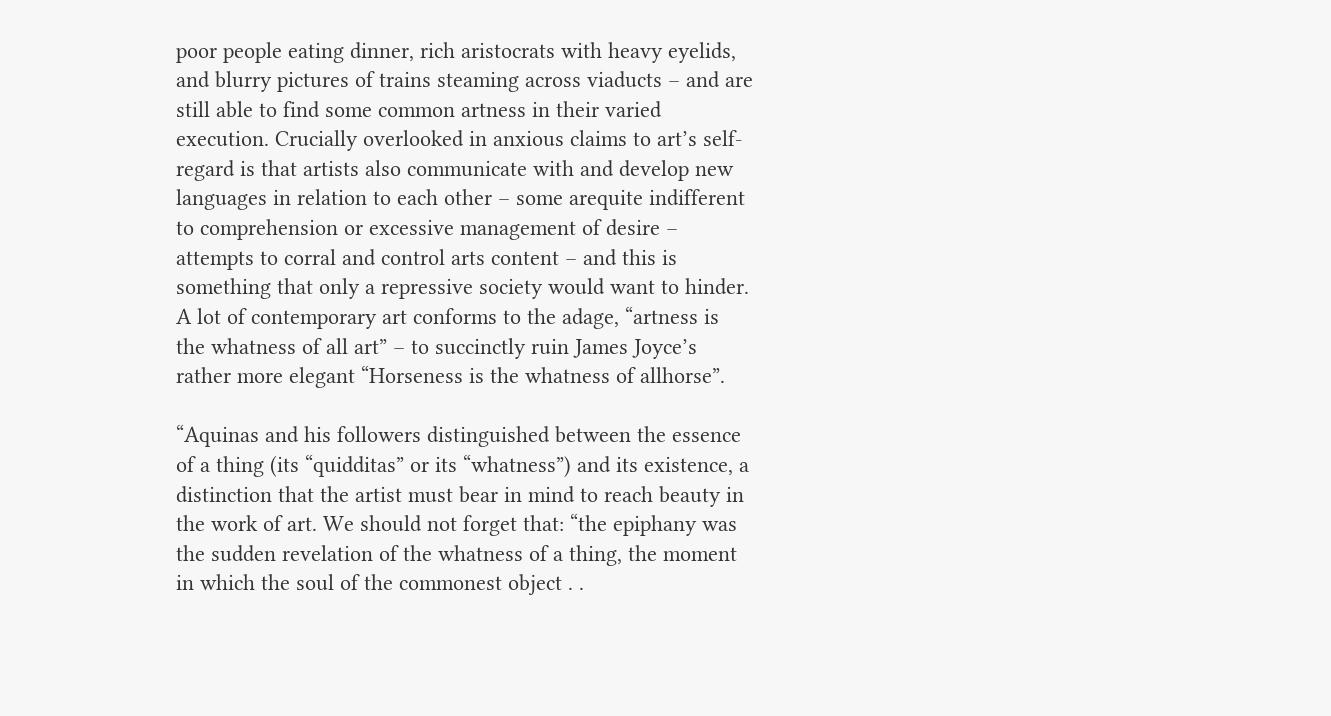poor people eating dinner, rich aristocrats with heavy eyelids, and blurry pictures of trains steaming across viaducts – and are still able to find some common artness in their varied execution. Crucially overlooked in anxious claims to art’s self-regard is that artists also communicate with and develop new languages in relation to each other – some arequite indifferent to comprehension or excessive management of desire – attempts to corral and control arts content – and this is something that only a repressive society would want to hinder. A lot of contemporary art conforms to the adage, “artness is the whatness of all art” – to succinctly ruin James Joyce’s rather more elegant “Horseness is the whatness of allhorse”.

“Aquinas and his followers distinguished between the essence of a thing (its “quidditas” or its “whatness”) and its existence, a distinction that the artist must bear in mind to reach beauty in the work of art. We should not forget that: “the epiphany was the sudden revelation of the whatness of a thing, the moment in which the soul of the commonest object . .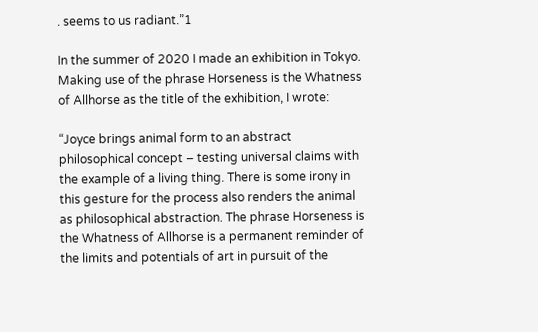. seems to us radiant.”1

In the summer of 2020 I made an exhibition in Tokyo. Making use of the phrase Horseness is the Whatness of Allhorse as the title of the exhibition, I wrote:

“Joyce brings animal form to an abstract philosophical concept – testing universal claims with the example of a living thing. There is some irony in this gesture for the process also renders the animal as philosophical abstraction. The phrase Horseness is the Whatness of Allhorse is a permanent reminder of the limits and potentials of art in pursuit of the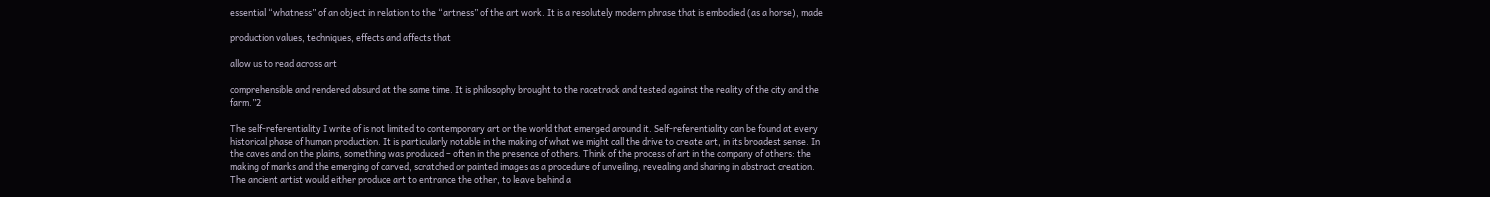essential “whatness” of an object in relation to the “artness” of the art work. It is a resolutely modern phrase that is embodied (as a horse), made

production values, techniques, effects and affects that

allow us to read across art

comprehensible and rendered absurd at the same time. It is philosophy brought to the racetrack and tested against the reality of the city and the farm.”2

The self-referentiality I write of is not limited to contemporary art or the world that emerged around it. Self-referentiality can be found at every historical phase of human production. It is particularly notable in the making of what we might call the drive to create art, in its broadest sense. In the caves and on the plains, something was produced – often in the presence of others. Think of the process of art in the company of others: the making of marks and the emerging of carved, scratched or painted images as a procedure of unveiling, revealing and sharing in abstract creation. The ancient artist would either produce art to entrance the other, to leave behind a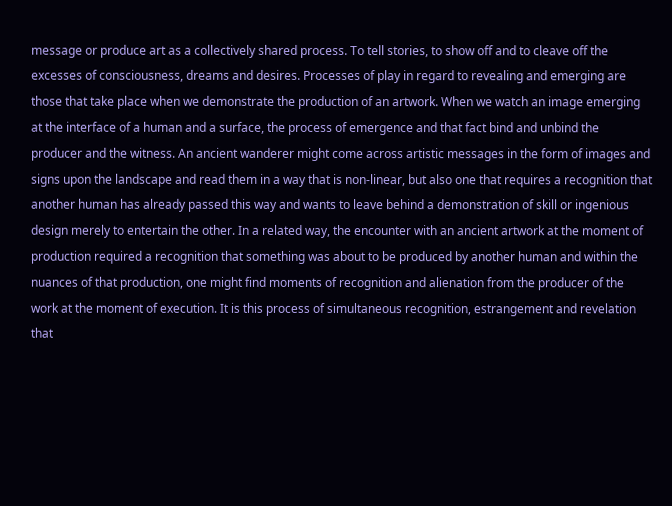message or produce art as a collectively shared process. To tell stories, to show off and to cleave off the excesses of consciousness, dreams and desires. Processes of play in regard to revealing and emerging are those that take place when we demonstrate the production of an artwork. When we watch an image emerging at the interface of a human and a surface, the process of emergence and that fact bind and unbind the producer and the witness. An ancient wanderer might come across artistic messages in the form of images and signs upon the landscape and read them in a way that is non-linear, but also one that requires a recognition that another human has already passed this way and wants to leave behind a demonstration of skill or ingenious design merely to entertain the other. In a related way, the encounter with an ancient artwork at the moment of production required a recognition that something was about to be produced by another human and within the nuances of that production, one might find moments of recognition and alienation from the producer of the work at the moment of execution. It is this process of simultaneous recognition, estrangement and revelation that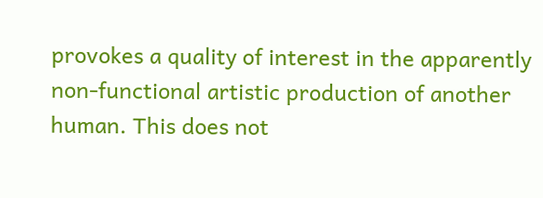provokes a quality of interest in the apparently non-functional artistic production of another human. This does not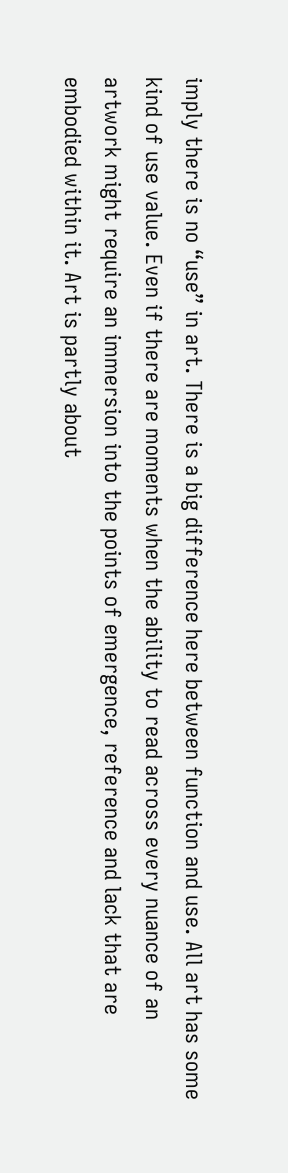imply there is no “use” in art. There is a big difference here between function and use. All art has some kind of use value. Even if there are moments when the ability to read across every nuance of an artwork might require an immersion into the points of emergence, reference and lack that are embodied within it. Art is partly about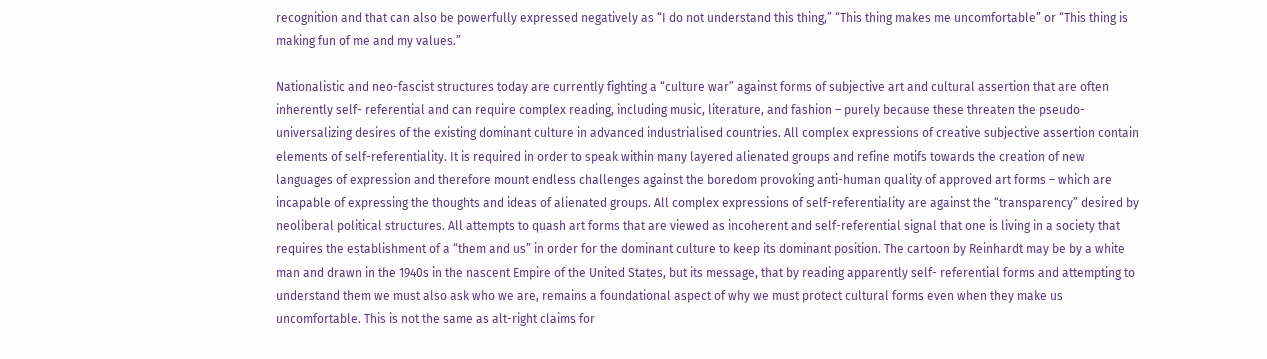recognition and that can also be powerfully expressed negatively as “I do not understand this thing,” “This thing makes me uncomfortable” or “This thing is making fun of me and my values.”

Nationalistic and neo-fascist structures today are currently fighting a “culture war” against forms of subjective art and cultural assertion that are often inherently self- referential and can require complex reading, including music, literature, and fashion – purely because these threaten the pseudo-universalizing desires of the existing dominant culture in advanced industrialised countries. All complex expressions of creative subjective assertion contain elements of self-referentiality. It is required in order to speak within many layered alienated groups and refine motifs towards the creation of new languages of expression and therefore mount endless challenges against the boredom provoking anti-human quality of approved art forms – which are incapable of expressing the thoughts and ideas of alienated groups. All complex expressions of self-referentiality are against the “transparency” desired by neoliberal political structures. All attempts to quash art forms that are viewed as incoherent and self-referential signal that one is living in a society that requires the establishment of a “them and us” in order for the dominant culture to keep its dominant position. The cartoon by Reinhardt may be by a white man and drawn in the 1940s in the nascent Empire of the United States, but its message, that by reading apparently self- referential forms and attempting to understand them we must also ask who we are, remains a foundational aspect of why we must protect cultural forms even when they make us uncomfortable. This is not the same as alt-right claims for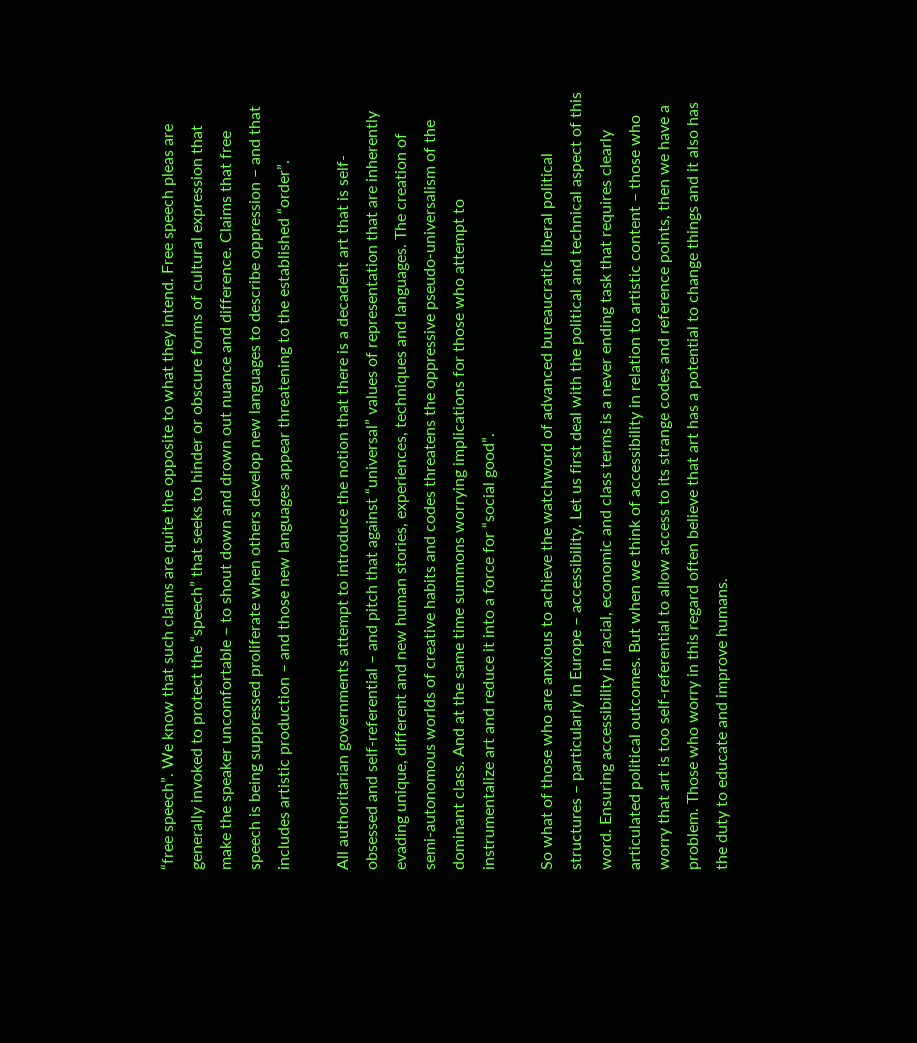“free speech”. We know that such claims are quite the opposite to what they intend. Free speech pleas are generally invoked to protect the “speech” that seeks to hinder or obscure forms of cultural expression that make the speaker uncomfortable – to shout down and drown out nuance and difference. Claims that free speech is being suppressed proliferate when others develop new languages to describe oppression – and that includes artistic production – and those new languages appear threatening to the established “order”.

All authoritarian governments attempt to introduce the notion that there is a decadent art that is self-obsessed and self-referential – and pitch that against “universal” values of representation that are inherently evading unique, different and new human stories, experiences, techniques and languages. The creation of semi-autonomous worlds of creative habits and codes threatens the oppressive pseudo-universalism of the dominant class. And at the same time summons worrying implications for those who attempt to instrumentalize art and reduce it into a force for “social good”.

So what of those who are anxious to achieve the watchword of advanced bureaucratic liberal political structures – particularly in Europe – accessibility. Let us first deal with the political and technical aspect of this word. Ensuring accessibility in racial, economic and class terms is a never ending task that requires clearly articulated political outcomes. But when we think of accessibility in relation to artistic content – those who worry that art is too self-referential to allow access to its strange codes and reference points, then we have a problem. Those who worry in this regard often believe that art has a potential to change things and it also has the duty to educate and improve humans.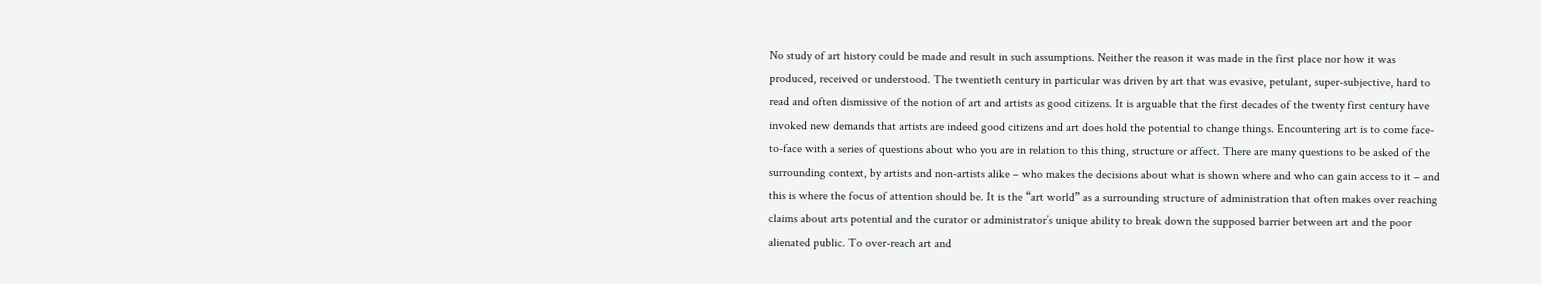No study of art history could be made and result in such assumptions. Neither the reason it was made in the first place nor how it was produced, received or understood. The twentieth century in particular was driven by art that was evasive, petulant, super-subjective, hard to read and often dismissive of the notion of art and artists as good citizens. It is arguable that the first decades of the twenty first century have invoked new demands that artists are indeed good citizens and art does hold the potential to change things. Encountering art is to come face-to-face with a series of questions about who you are in relation to this thing, structure or affect. There are many questions to be asked of the surrounding context, by artists and non-artists alike – who makes the decisions about what is shown where and who can gain access to it – and this is where the focus of attention should be. It is the “art world” as a surrounding structure of administration that often makes over reaching claims about arts potential and the curator or administrator’s unique ability to break down the supposed barrier between art and the poor alienated public. To over-reach art and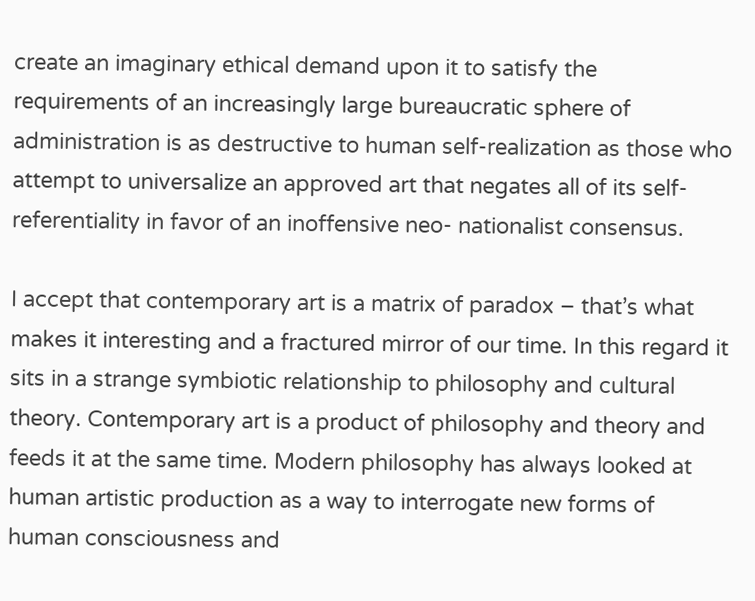create an imaginary ethical demand upon it to satisfy the requirements of an increasingly large bureaucratic sphere of administration is as destructive to human self-realization as those who attempt to universalize an approved art that negates all of its self-referentiality in favor of an inoffensive neo- nationalist consensus.

I accept that contemporary art is a matrix of paradox – that’s what makes it interesting and a fractured mirror of our time. In this regard it sits in a strange symbiotic relationship to philosophy and cultural theory. Contemporary art is a product of philosophy and theory and feeds it at the same time. Modern philosophy has always looked at human artistic production as a way to interrogate new forms of human consciousness and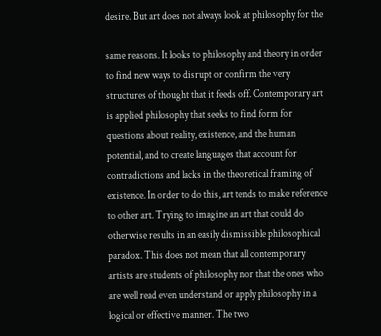desire. But art does not always look at philosophy for the

same reasons. It looks to philosophy and theory in order to find new ways to disrupt or confirm the very structures of thought that it feeds off. Contemporary art is applied philosophy that seeks to find form for questions about reality, existence, and the human potential, and to create languages that account for contradictions and lacks in the theoretical framing of existence. In order to do this, art tends to make reference to other art. Trying to imagine an art that could do otherwise results in an easily dismissible philosophical paradox. This does not mean that all contemporary artists are students of philosophy nor that the ones who are well read even understand or apply philosophy in a logical or effective manner. The two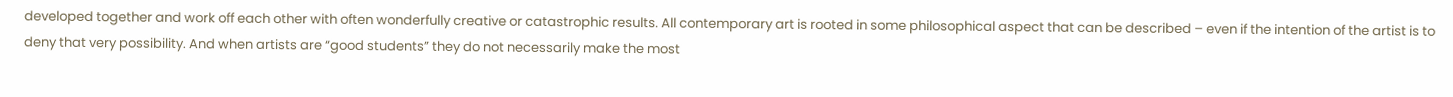developed together and work off each other with often wonderfully creative or catastrophic results. All contemporary art is rooted in some philosophical aspect that can be described – even if the intention of the artist is to deny that very possibility. And when artists are “good students” they do not necessarily make the most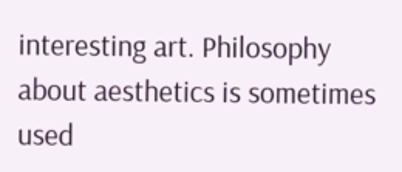interesting art. Philosophy about aesthetics is sometimes used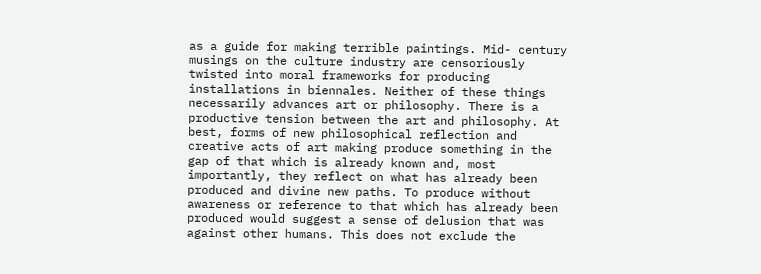as a guide for making terrible paintings. Mid- century musings on the culture industry are censoriously twisted into moral frameworks for producing installations in biennales. Neither of these things necessarily advances art or philosophy. There is a productive tension between the art and philosophy. At best, forms of new philosophical reflection and creative acts of art making produce something in the gap of that which is already known and, most importantly, they reflect on what has already been produced and divine new paths. To produce without awareness or reference to that which has already been produced would suggest a sense of delusion that was against other humans. This does not exclude the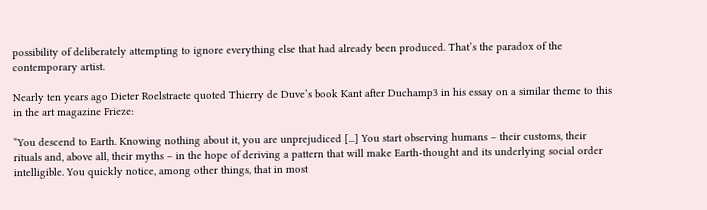possibility of deliberately attempting to ignore everything else that had already been produced. That’s the paradox of the contemporary artist.

Nearly ten years ago Dieter Roelstraete quoted Thierry de Duve’s book Kant after Duchamp3 in his essay on a similar theme to this in the art magazine Frieze:

“You descend to Earth. Knowing nothing about it, you are unprejudiced [...] You start observing humans – their customs, their rituals and, above all, their myths – in the hope of deriving a pattern that will make Earth-thought and its underlying social order intelligible. You quickly notice, among other things, that in most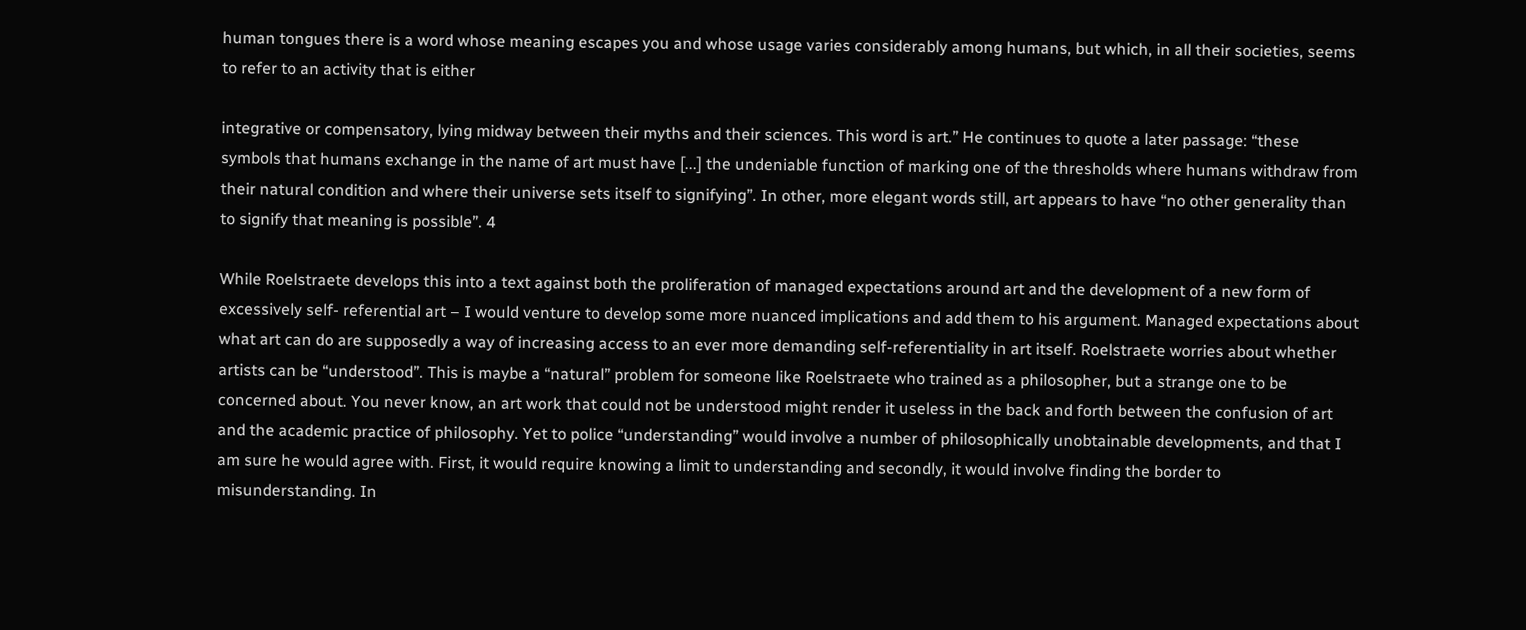human tongues there is a word whose meaning escapes you and whose usage varies considerably among humans, but which, in all their societies, seems to refer to an activity that is either

integrative or compensatory, lying midway between their myths and their sciences. This word is art.” He continues to quote a later passage: “these symbols that humans exchange in the name of art must have [...] the undeniable function of marking one of the thresholds where humans withdraw from their natural condition and where their universe sets itself to signifying”. In other, more elegant words still, art appears to have “no other generality than to signify that meaning is possible”. 4

While Roelstraete develops this into a text against both the proliferation of managed expectations around art and the development of a new form of excessively self- referential art – I would venture to develop some more nuanced implications and add them to his argument. Managed expectations about what art can do are supposedly a way of increasing access to an ever more demanding self-referentiality in art itself. Roelstraete worries about whether artists can be “understood”. This is maybe a “natural” problem for someone like Roelstraete who trained as a philosopher, but a strange one to be concerned about. You never know, an art work that could not be understood might render it useless in the back and forth between the confusion of art and the academic practice of philosophy. Yet to police “understanding” would involve a number of philosophically unobtainable developments, and that I am sure he would agree with. First, it would require knowing a limit to understanding and secondly, it would involve finding the border to misunderstanding. In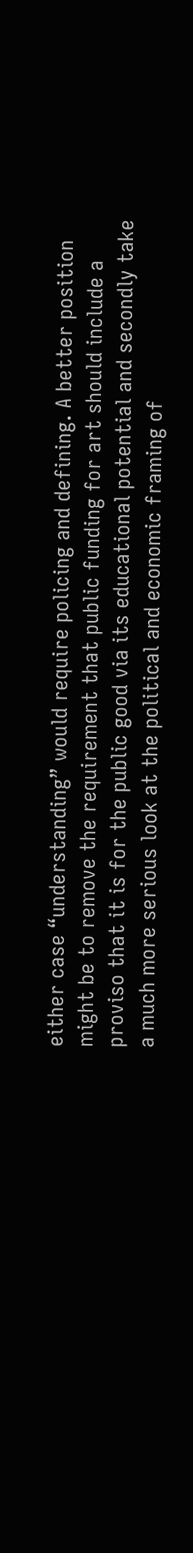either case “understanding” would require policing and defining. A better position might be to remove the requirement that public funding for art should include a proviso that it is for the public good via its educational potential and secondly take a much more serious look at the political and economic framing of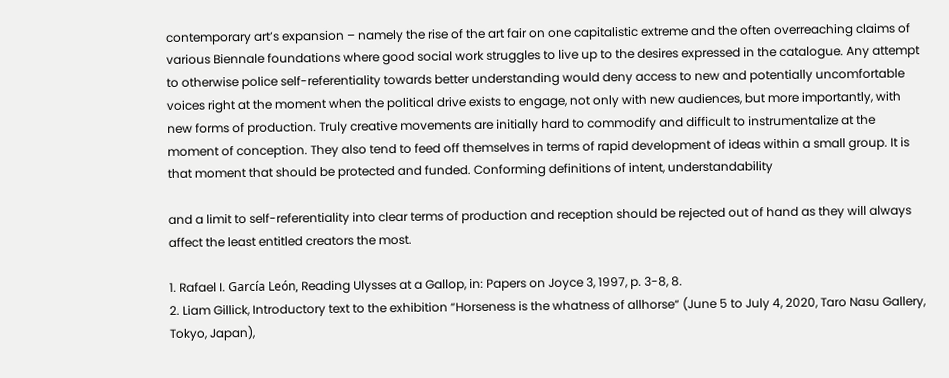contemporary art’s expansion – namely the rise of the art fair on one capitalistic extreme and the often overreaching claims of various Biennale foundations where good social work struggles to live up to the desires expressed in the catalogue. Any attempt to otherwise police self-referentiality towards better understanding would deny access to new and potentially uncomfortable voices right at the moment when the political drive exists to engage, not only with new audiences, but more importantly, with new forms of production. Truly creative movements are initially hard to commodify and difficult to instrumentalize at the moment of conception. They also tend to feed off themselves in terms of rapid development of ideas within a small group. It is that moment that should be protected and funded. Conforming definitions of intent, understandability

and a limit to self-referentiality into clear terms of production and reception should be rejected out of hand as they will always affect the least entitled creators the most.

1. Rafael I. García León, Reading Ulysses at a Gallop, in: Papers on Joyce 3, 1997, p. 3-8, 8.
2. Liam Gillick, Introductory text to the exhibition “Horseness is the whatness of allhorse“ (June 5 to July 4, 2020, Taro Nasu Gallery, Tokyo, Japan),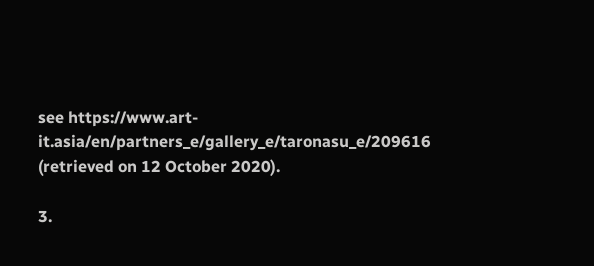see https://www.art-it.asia/en/partners_e/gallery_e/taronasu_e/209616 (retrieved on 12 October 2020).

3.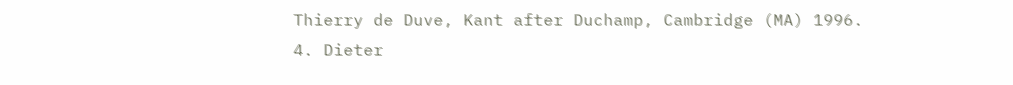Thierry de Duve, Kant after Duchamp, Cambridge (MA) 1996.
4. Dieter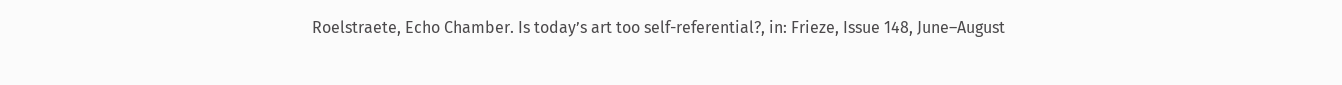Roelstraete, Echo Chamber. Is today’s art too self-referential?, in: Frieze, Issue 148, June–August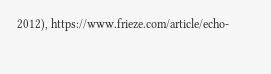2012), https://www.frieze.com/article/echo-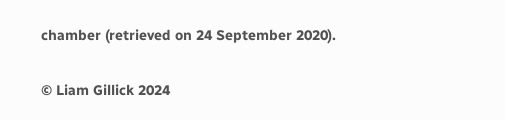chamber (retrieved on 24 September 2020).

© Liam Gillick 2024